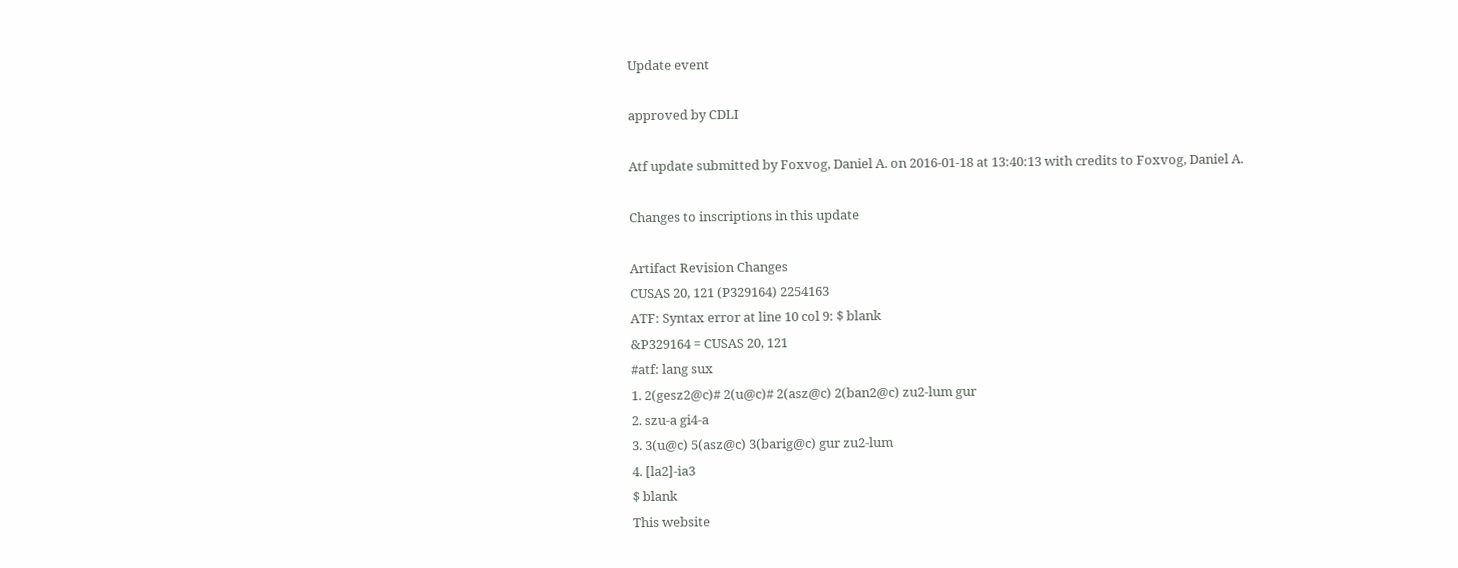Update event

approved by CDLI

Atf update submitted by Foxvog, Daniel A. on 2016-01-18 at 13:40:13 with credits to Foxvog, Daniel A.

Changes to inscriptions in this update

Artifact Revision Changes
CUSAS 20, 121 (P329164) 2254163
ATF: Syntax error at line 10 col 9: $ blank
&P329164 = CUSAS 20, 121
#atf: lang sux
1. 2(gesz2@c)# 2(u@c)# 2(asz@c) 2(ban2@c) zu2-lum gur
2. szu-a gi4-a
3. 3(u@c) 5(asz@c) 3(barig@c) gur zu2-lum
4. [la2]-ia3
$ blank
This website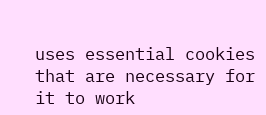uses essential cookies that are necessary for it to work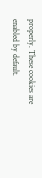properly. These cookies are enabled by default.